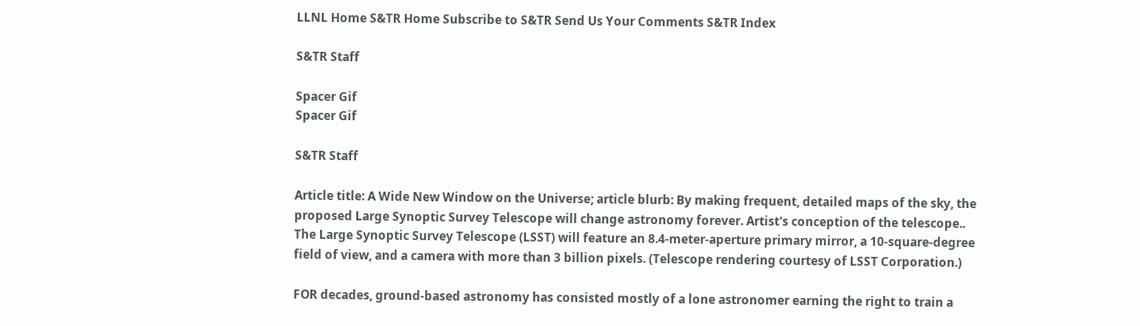LLNL Home S&TR Home Subscribe to S&TR Send Us Your Comments S&TR Index

S&TR Staff

Spacer Gif
Spacer Gif

S&TR Staff

Article title: A Wide New Window on the Universe; article blurb: By making frequent, detailed maps of the sky, the proposed Large Synoptic Survey Telescope will change astronomy forever. Artist's conception of the telescope..
The Large Synoptic Survey Telescope (LSST) will feature an 8.4-meter-aperture primary mirror, a 10-square-degree field of view, and a camera with more than 3 billion pixels. (Telescope rendering courtesy of LSST Corporation.)

FOR decades, ground-based astronomy has consisted mostly of a lone astronomer earning the right to train a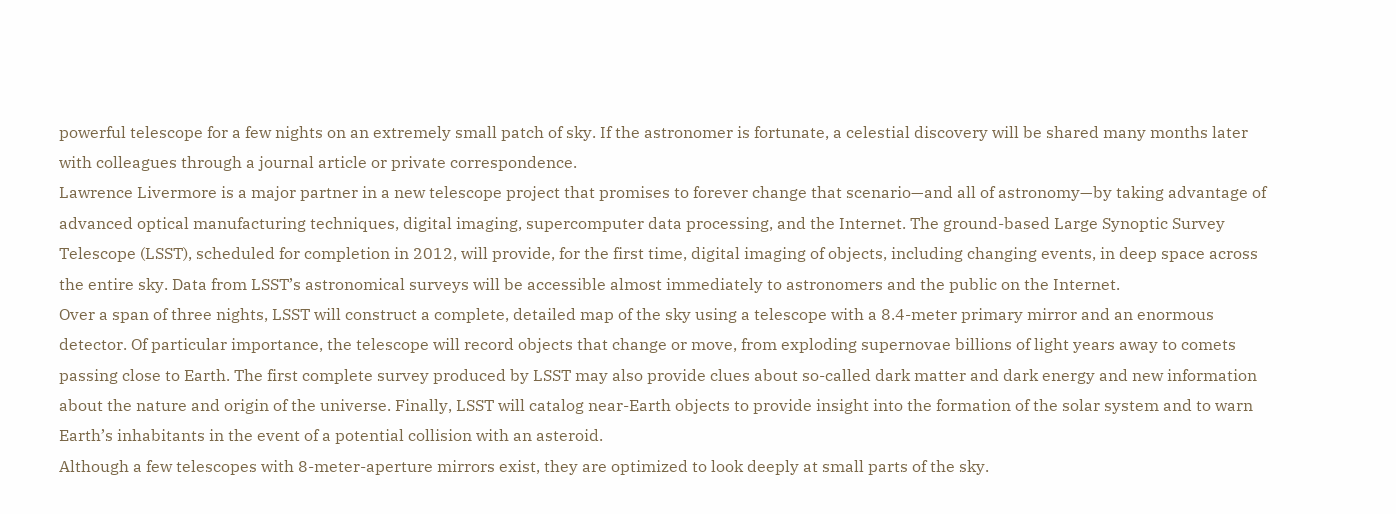powerful telescope for a few nights on an extremely small patch of sky. If the astronomer is fortunate, a celestial discovery will be shared many months later with colleagues through a journal article or private correspondence.
Lawrence Livermore is a major partner in a new telescope project that promises to forever change that scenario—and all of astronomy—by taking advantage of advanced optical manufacturing techniques, digital imaging, supercomputer data processing, and the Internet. The ground-based Large Synoptic Survey Telescope (LSST), scheduled for completion in 2012, will provide, for the first time, digital imaging of objects, including changing events, in deep space across the entire sky. Data from LSST’s astronomical surveys will be accessible almost immediately to astronomers and the public on the Internet.
Over a span of three nights, LSST will construct a complete, detailed map of the sky using a telescope with a 8.4-meter primary mirror and an enormous detector. Of particular importance, the telescope will record objects that change or move, from exploding supernovae billions of light years away to comets passing close to Earth. The first complete survey produced by LSST may also provide clues about so-called dark matter and dark energy and new information about the nature and origin of the universe. Finally, LSST will catalog near-Earth objects to provide insight into the formation of the solar system and to warn Earth’s inhabitants in the event of a potential collision with an asteroid.
Although a few telescopes with 8-meter-aperture mirrors exist, they are optimized to look deeply at small parts of the sky.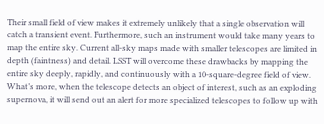Their small field of view makes it extremely unlikely that a single observation will catch a transient event. Furthermore, such an instrument would take many years to map the entire sky. Current all-sky maps made with smaller telescopes are limited in depth (faintness) and detail. LSST will overcome these drawbacks by mapping the entire sky deeply, rapidly, and continuously with a 10-square-degree field of view. What’s more, when the telescope detects an object of interest, such as an exploding supernova, it will send out an alert for more specialized telescopes to follow up with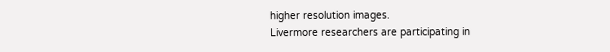higher resolution images.
Livermore researchers are participating in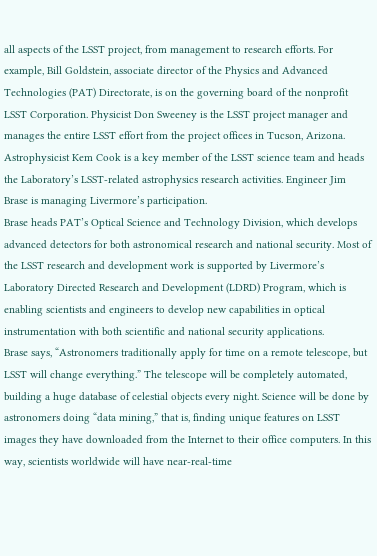all aspects of the LSST project, from management to research efforts. For example, Bill Goldstein, associate director of the Physics and Advanced Technologies (PAT) Directorate, is on the governing board of the nonprofit LSST Corporation. Physicist Don Sweeney is the LSST project manager and manages the entire LSST effort from the project offices in Tucson, Arizona. Astrophysicist Kem Cook is a key member of the LSST science team and heads the Laboratory’s LSST-related astrophysics research activities. Engineer Jim Brase is managing Livermore’s participation.
Brase heads PAT’s Optical Science and Technology Division, which develops advanced detectors for both astronomical research and national security. Most of the LSST research and development work is supported by Livermore’s Laboratory Directed Research and Development (LDRD) Program, which is enabling scientists and engineers to develop new capabilities in optical instrumentation with both scientific and national security applications.
Brase says, “Astronomers traditionally apply for time on a remote telescope, but LSST will change everything.” The telescope will be completely automated, building a huge database of celestial objects every night. Science will be done by astronomers doing “data mining,” that is, finding unique features on LSST images they have downloaded from the Internet to their office computers. In this way, scientists worldwide will have near-real-time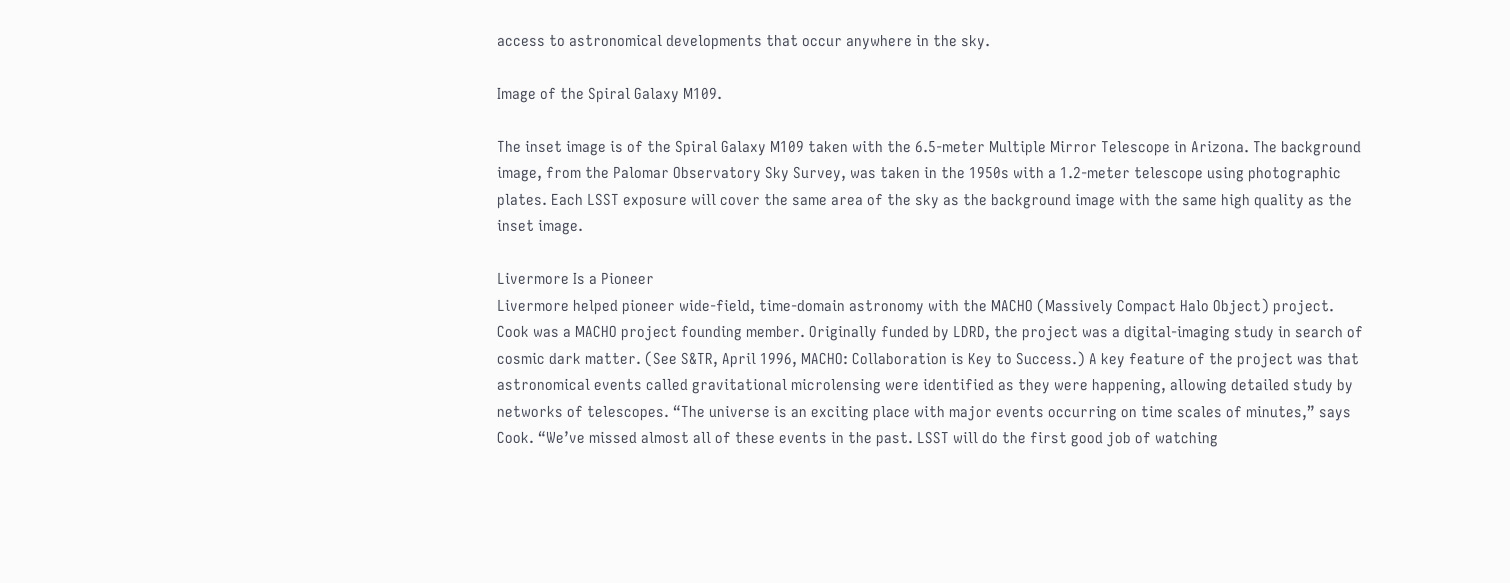access to astronomical developments that occur anywhere in the sky.

Image of the Spiral Galaxy M109.

The inset image is of the Spiral Galaxy M109 taken with the 6.5-meter Multiple Mirror Telescope in Arizona. The background image, from the Palomar Observatory Sky Survey, was taken in the 1950s with a 1.2-meter telescope using photographic plates. Each LSST exposure will cover the same area of the sky as the background image with the same high quality as the inset image.

Livermore Is a Pioneer
Livermore helped pioneer wide-field, time-domain astronomy with the MACHO (Massively Compact Halo Object) project. Cook was a MACHO project founding member. Originally funded by LDRD, the project was a digital-imaging study in search of cosmic dark matter. (See S&TR, April 1996, MACHO: Collaboration is Key to Success.) A key feature of the project was that astronomical events called gravitational microlensing were identified as they were happening, allowing detailed study by networks of telescopes. “The universe is an exciting place with major events occurring on time scales of minutes,” says Cook. “We’ve missed almost all of these events in the past. LSST will do the first good job of watching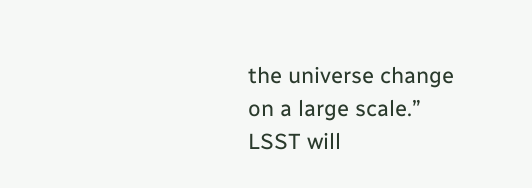the universe change on a large scale.”
LSST will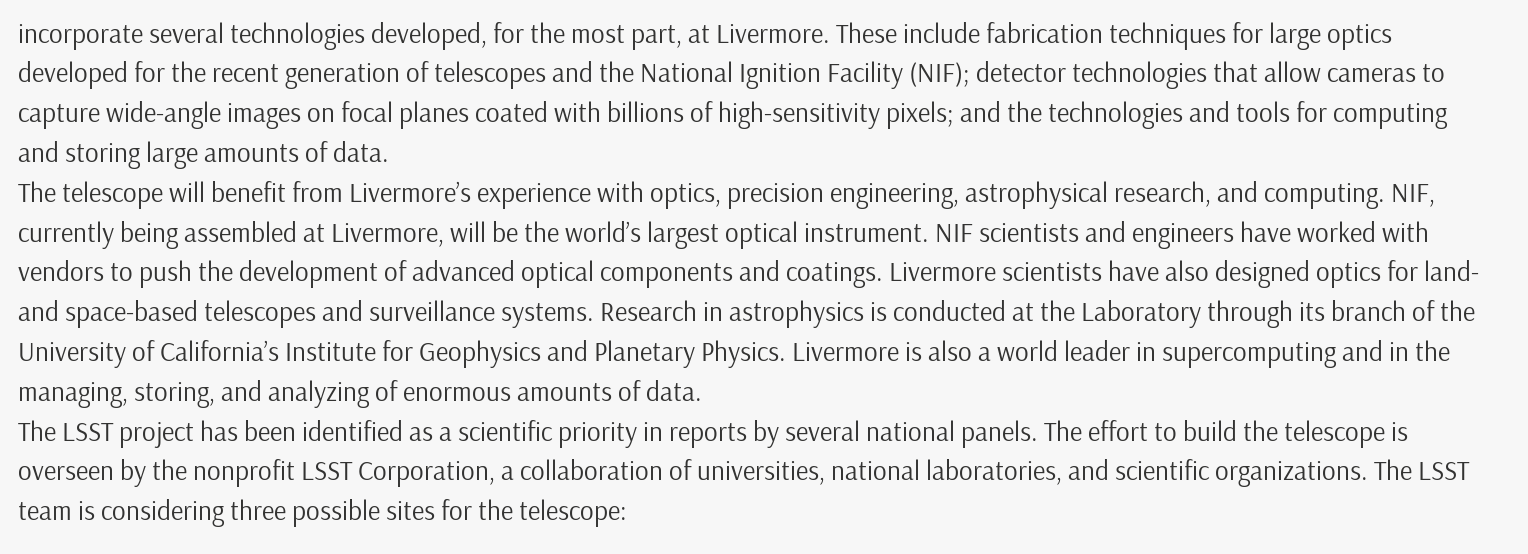incorporate several technologies developed, for the most part, at Livermore. These include fabrication techniques for large optics developed for the recent generation of telescopes and the National Ignition Facility (NIF); detector technologies that allow cameras to capture wide-angle images on focal planes coated with billions of high-sensitivity pixels; and the technologies and tools for computing and storing large amounts of data.
The telescope will benefit from Livermore’s experience with optics, precision engineering, astrophysical research, and computing. NIF, currently being assembled at Livermore, will be the world’s largest optical instrument. NIF scientists and engineers have worked with vendors to push the development of advanced optical components and coatings. Livermore scientists have also designed optics for land- and space-based telescopes and surveillance systems. Research in astrophysics is conducted at the Laboratory through its branch of the University of California’s Institute for Geophysics and Planetary Physics. Livermore is also a world leader in supercomputing and in the managing, storing, and analyzing of enormous amounts of data.
The LSST project has been identified as a scientific priority in reports by several national panels. The effort to build the telescope is overseen by the nonprofit LSST Corporation, a collaboration of universities, national laboratories, and scientific organizations. The LSST team is considering three possible sites for the telescope: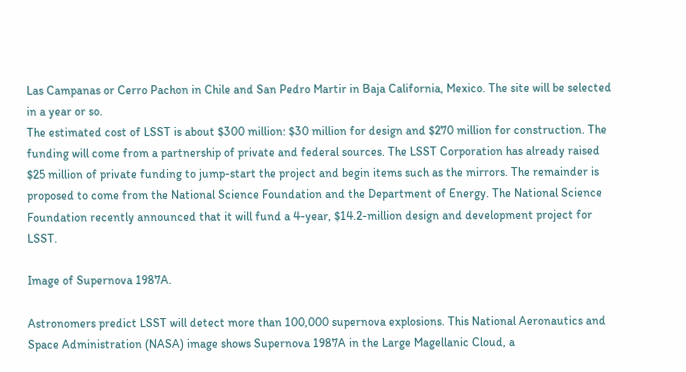Las Campanas or Cerro Pachon in Chile and San Pedro Martir in Baja California, Mexico. The site will be selected in a year or so.
The estimated cost of LSST is about $300 million: $30 million for design and $270 million for construction. The funding will come from a partnership of private and federal sources. The LSST Corporation has already raised $25 million of private funding to jump-start the project and begin items such as the mirrors. The remainder is proposed to come from the National Science Foundation and the Department of Energy. The National Science Foundation recently announced that it will fund a 4-year, $14.2-million design and development project for LSST.

Image of Supernova 1987A.

Astronomers predict LSST will detect more than 100,000 supernova explosions. This National Aeronautics and Space Administration (NASA) image shows Supernova 1987A in the Large Magellanic Cloud, a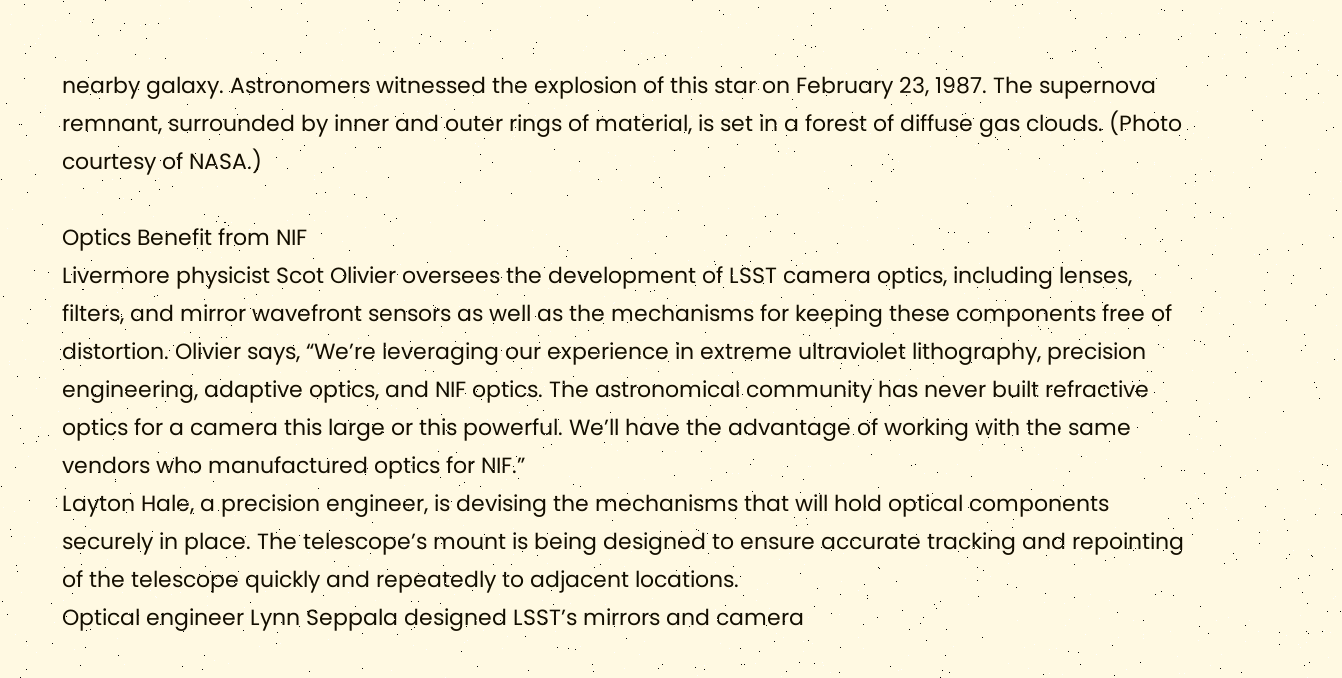nearby galaxy. Astronomers witnessed the explosion of this star on February 23, 1987. The supernova remnant, surrounded by inner and outer rings of material, is set in a forest of diffuse gas clouds. (Photo courtesy of NASA.)

Optics Benefit from NIF
Livermore physicist Scot Olivier oversees the development of LSST camera optics, including lenses, filters, and mirror wavefront sensors as well as the mechanisms for keeping these components free of distortion. Olivier says, “We’re leveraging our experience in extreme ultraviolet lithography, precision engineering, adaptive optics, and NIF optics. The astronomical community has never built refractive optics for a camera this large or this powerful. We’ll have the advantage of working with the same vendors who manufactured optics for NIF.”
Layton Hale, a precision engineer, is devising the mechanisms that will hold optical components securely in place. The telescope’s mount is being designed to ensure accurate tracking and repointing of the telescope quickly and repeatedly to adjacent locations.
Optical engineer Lynn Seppala designed LSST’s mirrors and camera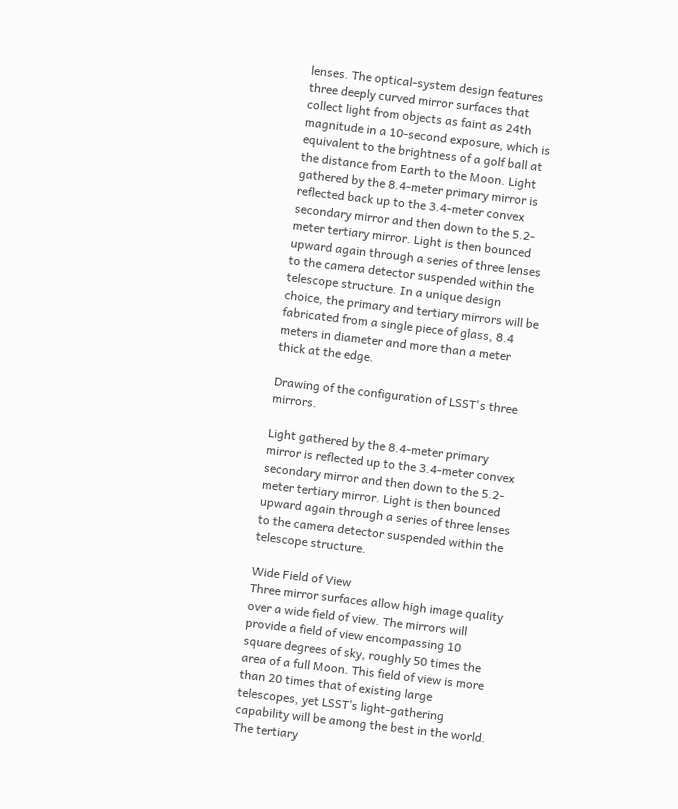lenses. The optical-system design features three deeply curved mirror surfaces that collect light from objects as faint as 24th magnitude in a 10-second exposure, which is equivalent to the brightness of a golf ball at the distance from Earth to the Moon. Light gathered by the 8.4-meter primary mirror is reflected back up to the 3.4-meter convex secondary mirror and then down to the 5.2-meter tertiary mirror. Light is then bounced upward again through a series of three lenses to the camera detector suspended within the telescope structure. In a unique design choice, the primary and tertiary mirrors will be fabricated from a single piece of glass, 8.4 meters in diameter and more than a meter thick at the edge.

Drawing of the configuration of LSST's three mirrors.

Light gathered by the 8.4-meter primary mirror is reflected up to the 3.4-meter convex secondary mirror and then down to the 5.2-meter tertiary mirror. Light is then bounced upward again through a series of three lenses to the camera detector suspended within the telescope structure.

Wide Field of View
Three mirror surfaces allow high image quality over a wide field of view. The mirrors will provide a field of view encompassing 10 square degrees of sky, roughly 50 times the area of a full Moon. This field of view is more than 20 times that of existing large telescopes, yet LSST’s light-gathering capability will be among the best in the world.
The tertiary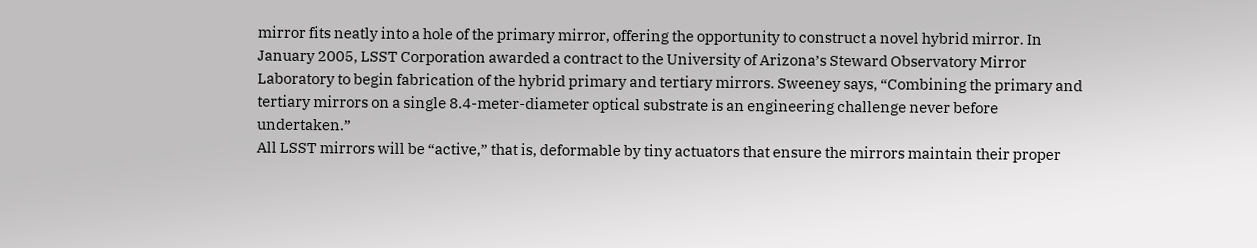mirror fits neatly into a hole of the primary mirror, offering the opportunity to construct a novel hybrid mirror. In January 2005, LSST Corporation awarded a contract to the University of Arizona’s Steward Observatory Mirror Laboratory to begin fabrication of the hybrid primary and tertiary mirrors. Sweeney says, “Combining the primary and tertiary mirrors on a single 8.4-meter-diameter optical substrate is an engineering challenge never before undertaken.”
All LSST mirrors will be “active,” that is, deformable by tiny actuators that ensure the mirrors maintain their proper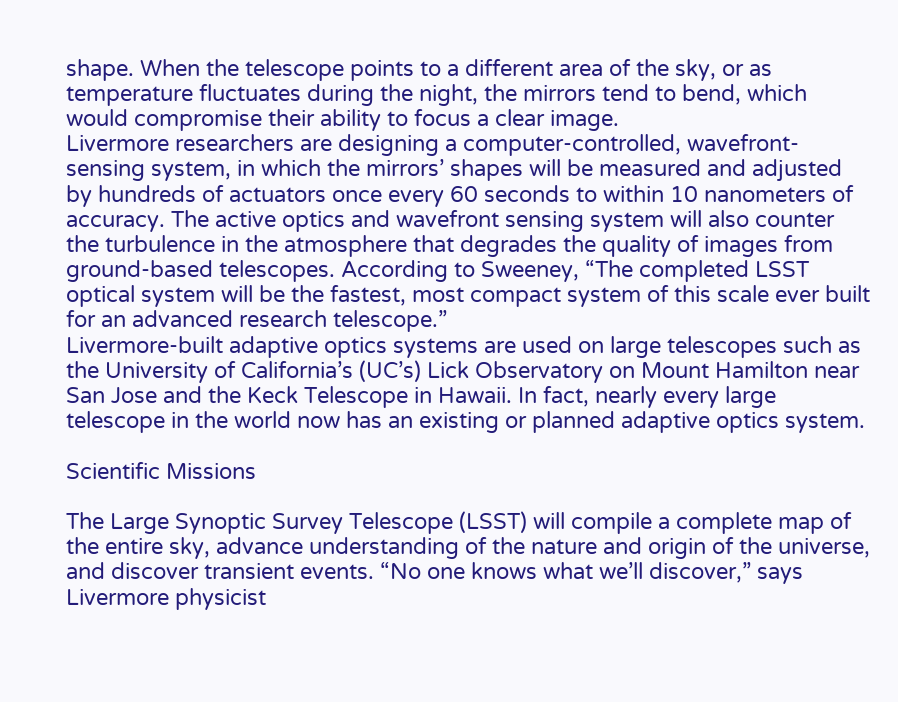shape. When the telescope points to a different area of the sky, or as temperature fluctuates during the night, the mirrors tend to bend, which would compromise their ability to focus a clear image.
Livermore researchers are designing a computer-controlled, wavefront-sensing system, in which the mirrors’ shapes will be measured and adjusted by hundreds of actuators once every 60 seconds to within 10 nanometers of accuracy. The active optics and wavefront sensing system will also counter the turbulence in the atmosphere that degrades the quality of images from ground-based telescopes. According to Sweeney, “The completed LSST optical system will be the fastest, most compact system of this scale ever built for an advanced research telescope.”
Livermore-built adaptive optics systems are used on large telescopes such as the University of California’s (UC’s) Lick Observatory on Mount Hamilton near San Jose and the Keck Telescope in Hawaii. In fact, nearly every large telescope in the world now has an existing or planned adaptive optics system.

Scientific Missions

The Large Synoptic Survey Telescope (LSST) will compile a complete map of the entire sky, advance understanding of the nature and origin of the universe, and discover transient events. “No one knows what we’ll discover,” says Livermore physicist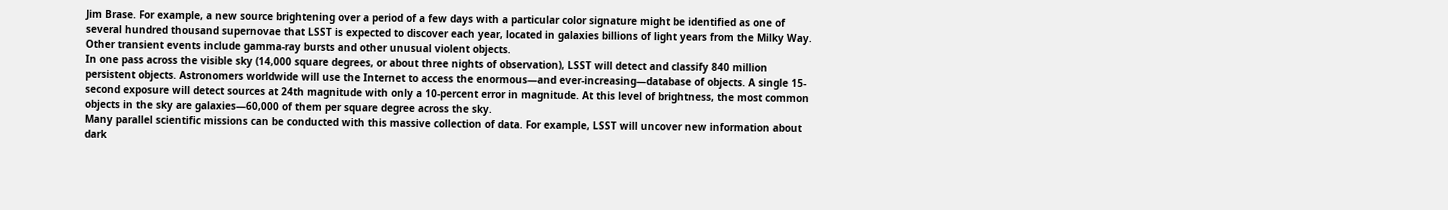Jim Brase. For example, a new source brightening over a period of a few days with a particular color signature might be identified as one of several hundred thousand supernovae that LSST is expected to discover each year, located in galaxies billions of light years from the Milky Way. Other transient events include gamma-ray bursts and other unusual violent objects.
In one pass across the visible sky (14,000 square degrees, or about three nights of observation), LSST will detect and classify 840 million persistent objects. Astronomers worldwide will use the Internet to access the enormous—and ever-increasing—database of objects. A single 15-second exposure will detect sources at 24th magnitude with only a 10-percent error in magnitude. At this level of brightness, the most common objects in the sky are galaxies—60,000 of them per square degree across the sky.
Many parallel scientific missions can be conducted with this massive collection of data. For example, LSST will uncover new information about dark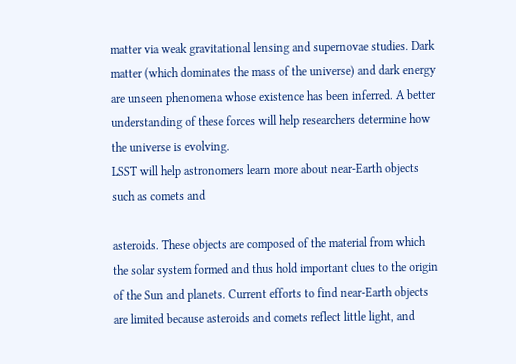matter via weak gravitational lensing and supernovae studies. Dark matter (which dominates the mass of the universe) and dark energy are unseen phenomena whose existence has been inferred. A better understanding of these forces will help researchers determine how the universe is evolving.
LSST will help astronomers learn more about near-Earth objects such as comets and

asteroids. These objects are composed of the material from which the solar system formed and thus hold important clues to the origin of the Sun and planets. Current efforts to find near-Earth objects are limited because asteroids and comets reflect little light, and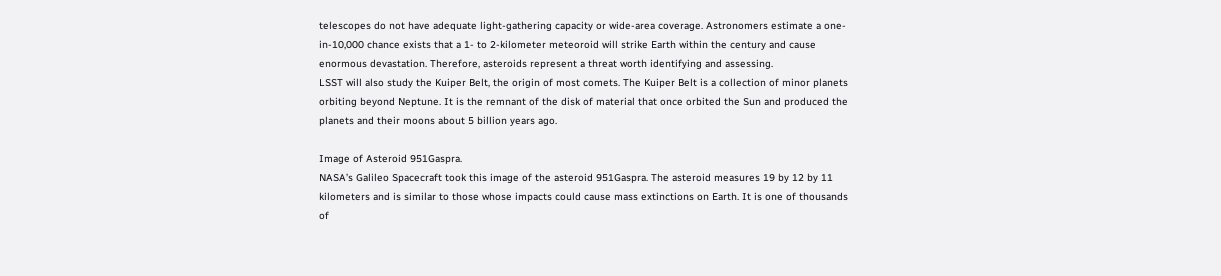telescopes do not have adequate light-gathering capacity or wide-area coverage. Astronomers estimate a one-in-10,000 chance exists that a 1- to 2-kilometer meteoroid will strike Earth within the century and cause enormous devastation. Therefore, asteroids represent a threat worth identifying and assessing.
LSST will also study the Kuiper Belt, the origin of most comets. The Kuiper Belt is a collection of minor planets orbiting beyond Neptune. It is the remnant of the disk of material that once orbited the Sun and produced the planets and their moons about 5 billion years ago.

Image of Asteroid 951Gaspra.
NASA’s Galileo Spacecraft took this image of the asteroid 951Gaspra. The asteroid measures 19 by 12 by 11 kilometers and is similar to those whose impacts could cause mass extinctions on Earth. It is one of thousands of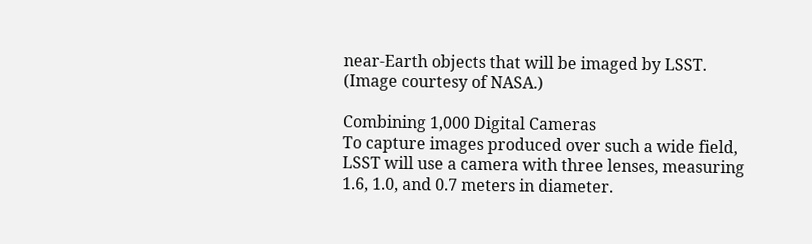near-Earth objects that will be imaged by LSST. (Image courtesy of NASA.)

Combining 1,000 Digital Cameras
To capture images produced over such a wide field, LSST will use a camera with three lenses, measuring 1.6, 1.0, and 0.7 meters in diameter.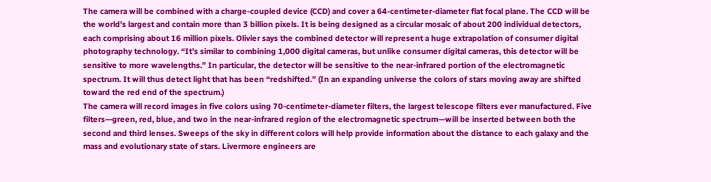The camera will be combined with a charge-coupled device (CCD) and cover a 64-centimeter-diameter flat focal plane. The CCD will be the world’s largest and contain more than 3 billion pixels. It is being designed as a circular mosaic of about 200 individual detectors, each comprising about 16 million pixels. Olivier says the combined detector will represent a huge extrapolation of consumer digital photography technology. “It’s similar to combining 1,000 digital cameras, but unlike consumer digital cameras, this detector will be sensitive to more wavelengths.” In particular, the detector will be sensitive to the near-infrared portion of the electromagnetic spectrum. It will thus detect light that has been “redshifted.” (In an expanding universe the colors of stars moving away are shifted toward the red end of the spectrum.)
The camera will record images in five colors using 70-centimeter-diameter filters, the largest telescope filters ever manufactured. Five filters—green, red, blue, and two in the near-infrared region of the electromagnetic spectrum—will be inserted between both the second and third lenses. Sweeps of the sky in different colors will help provide information about the distance to each galaxy and the mass and evolutionary state of stars. Livermore engineers are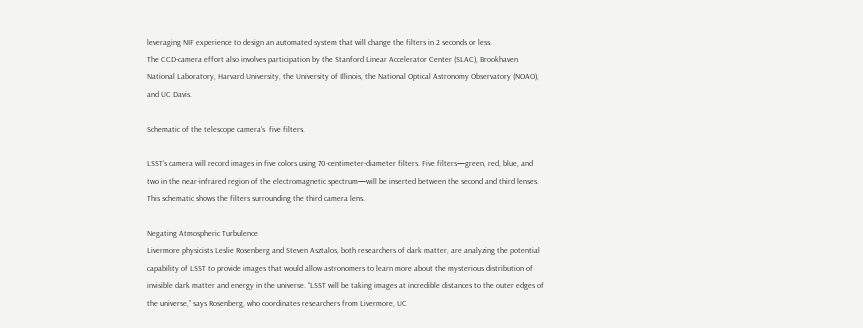leveraging NIF experience to design an automated system that will change the filters in 2 seconds or less.
The CCD-camera effort also involves participation by the Stanford Linear Accelerator Center (SLAC), Brookhaven National Laboratory, Harvard University, the University of Illinois, the National Optical Astronomy Observatory (NOAO), and UC Davis.

Schematic of the telescope camera's  five filters.

LSST’s camera will record images in five colors using 70-centimeter-diameter filters. Five filters—green, red, blue, and two in the near-infrared region of the electromagnetic spectrum—will be inserted between the second and third lenses. This schematic shows the filters surrounding the third camera lens.

Negating Atmospheric Turbulence
Livermore physicists Leslie Rosenberg and Steven Asztalos, both researchers of dark matter, are analyzing the potential capability of LSST to provide images that would allow astronomers to learn more about the mysterious distribution of invisible dark matter and energy in the universe. “LSST will be taking images at incredible distances to the outer edges of the universe,” says Rosenberg, who coordinates researchers from Livermore, UC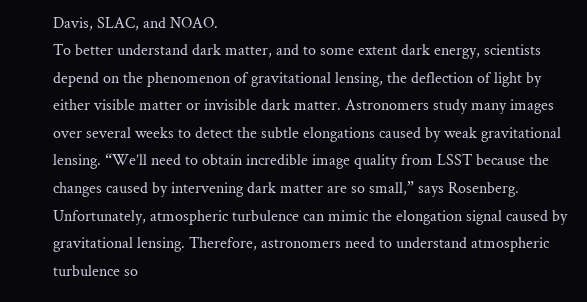Davis, SLAC, and NOAO.
To better understand dark matter, and to some extent dark energy, scientists depend on the phenomenon of gravitational lensing, the deflection of light by either visible matter or invisible dark matter. Astronomers study many images over several weeks to detect the subtle elongations caused by weak gravitational lensing. “We’ll need to obtain incredible image quality from LSST because the changes caused by intervening dark matter are so small,” says Rosenberg.
Unfortunately, atmospheric turbulence can mimic the elongation signal caused by gravitational lensing. Therefore, astronomers need to understand atmospheric turbulence so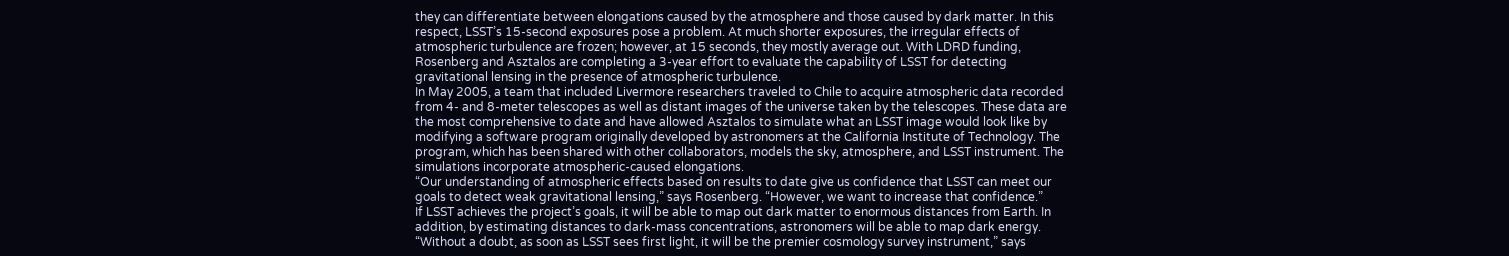they can differentiate between elongations caused by the atmosphere and those caused by dark matter. In this respect, LSST’s 15-second exposures pose a problem. At much shorter exposures, the irregular effects of atmospheric turbulence are frozen; however, at 15 seconds, they mostly average out. With LDRD funding, Rosenberg and Asztalos are completing a 3-year effort to evaluate the capability of LSST for detecting gravitational lensing in the presence of atmospheric turbulence.
In May 2005, a team that included Livermore researchers traveled to Chile to acquire atmospheric data recorded from 4- and 8-meter telescopes as well as distant images of the universe taken by the telescopes. These data are the most comprehensive to date and have allowed Asztalos to simulate what an LSST image would look like by modifying a software program originally developed by astronomers at the California Institute of Technology. The program, which has been shared with other collaborators, models the sky, atmosphere, and LSST instrument. The simulations incorporate atmospheric-caused elongations.
“Our understanding of atmospheric effects based on results to date give us confidence that LSST can meet our goals to detect weak gravitational lensing,” says Rosenberg. “However, we want to increase that confidence.”
If LSST achieves the project’s goals, it will be able to map out dark matter to enormous distances from Earth. In addition, by estimating distances to dark-mass concentrations, astronomers will be able to map dark energy. “Without a doubt, as soon as LSST sees first light, it will be the premier cosmology survey instrument,” says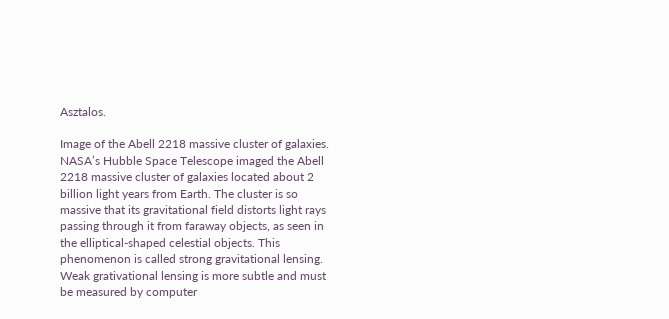Asztalos.

Image of the Abell 2218 massive cluster of galaxies.
NASA’s Hubble Space Telescope imaged the Abell 2218 massive cluster of galaxies located about 2 billion light years from Earth. The cluster is so massive that its gravitational field distorts light rays passing through it from faraway objects, as seen in the elliptical-shaped celestial objects. This phenomenon is called strong gravitational lensing. Weak grativational lensing is more subtle and must be measured by computer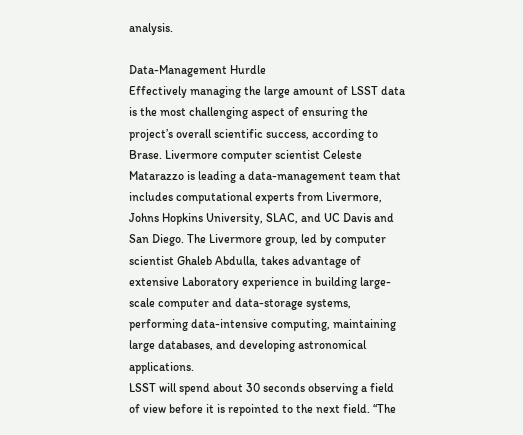analysis.

Data-Management Hurdle
Effectively managing the large amount of LSST data is the most challenging aspect of ensuring the project’s overall scientific success, according to Brase. Livermore computer scientist Celeste Matarazzo is leading a data-management team that includes computational experts from Livermore, Johns Hopkins University, SLAC, and UC Davis and San Diego. The Livermore group, led by computer scientist Ghaleb Abdulla, takes advantage of extensive Laboratory experience in building large-scale computer and data-storage systems, performing data-intensive computing, maintaining large databases, and developing astronomical applications.
LSST will spend about 30 seconds observing a field of view before it is repointed to the next field. “The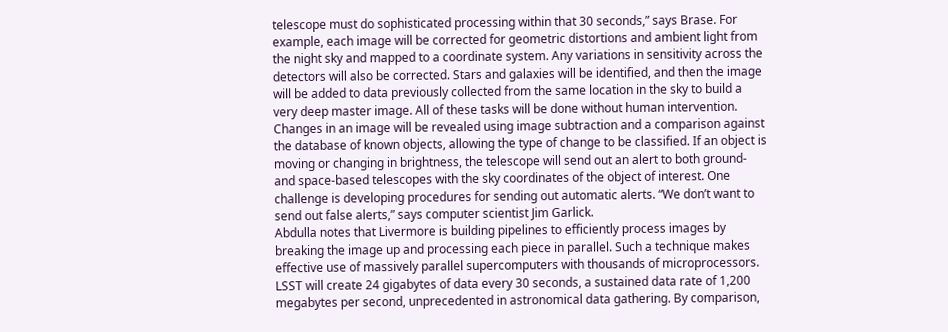telescope must do sophisticated processing within that 30 seconds,” says Brase. For example, each image will be corrected for geometric distortions and ambient light from the night sky and mapped to a coordinate system. Any variations in sensitivity across the detectors will also be corrected. Stars and galaxies will be identified, and then the image will be added to data previously collected from the same location in the sky to build a very deep master image. All of these tasks will be done without human intervention.
Changes in an image will be revealed using image subtraction and a comparison against the database of known objects, allowing the type of change to be classified. If an object is moving or changing in brightness, the telescope will send out an alert to both ground- and space-based telescopes with the sky coordinates of the object of interest. One challenge is developing procedures for sending out automatic alerts. “We don’t want to send out false alerts,” says computer scientist Jim Garlick.
Abdulla notes that Livermore is building pipelines to efficiently process images by breaking the image up and processing each piece in parallel. Such a technique makes effective use of massively parallel supercomputers with thousands of microprocessors.
LSST will create 24 gigabytes of data every 30 seconds, a sustained data rate of 1,200 megabytes per second, unprecedented in astronomical data gathering. By comparison,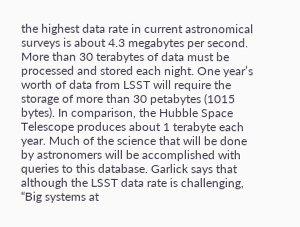the highest data rate in current astronomical surveys is about 4.3 megabytes per second. More than 30 terabytes of data must be processed and stored each night. One year’s worth of data from LSST will require the storage of more than 30 petabytes (1015 bytes). In comparison, the Hubble Space Telescope produces about 1 terabyte each year. Much of the science that will be done by astronomers will be accomplished with queries to this database. Garlick says that although the LSST data rate is challenging, “Big systems at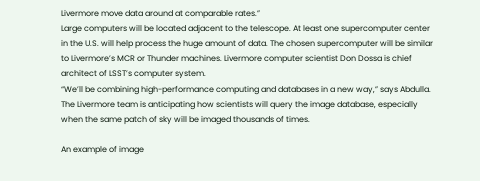Livermore move data around at comparable rates.”
Large computers will be located adjacent to the telescope. At least one supercomputer center in the U.S. will help process the huge amount of data. The chosen supercomputer will be similar to Livermore’s MCR or Thunder machines. Livermore computer scientist Don Dossa is chief architect of LSST’s computer system.
“We’ll be combining high-performance computing and databases in a new way,” says Abdulla. The Livermore team is anticipating how scientists will query the image database, especially when the same patch of sky will be imaged thousands of times.

An example of image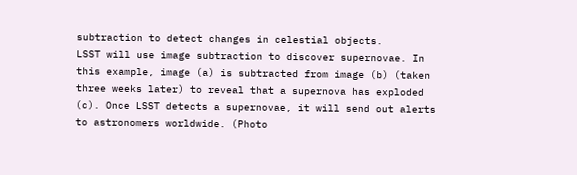subtraction to detect changes in celestial objects.
LSST will use image subtraction to discover supernovae. In this example, image (a) is subtracted from image (b) (taken three weeks later) to reveal that a supernova has exploded (c). Once LSST detects a supernovae, it will send out alerts to astronomers worldwide. (Photo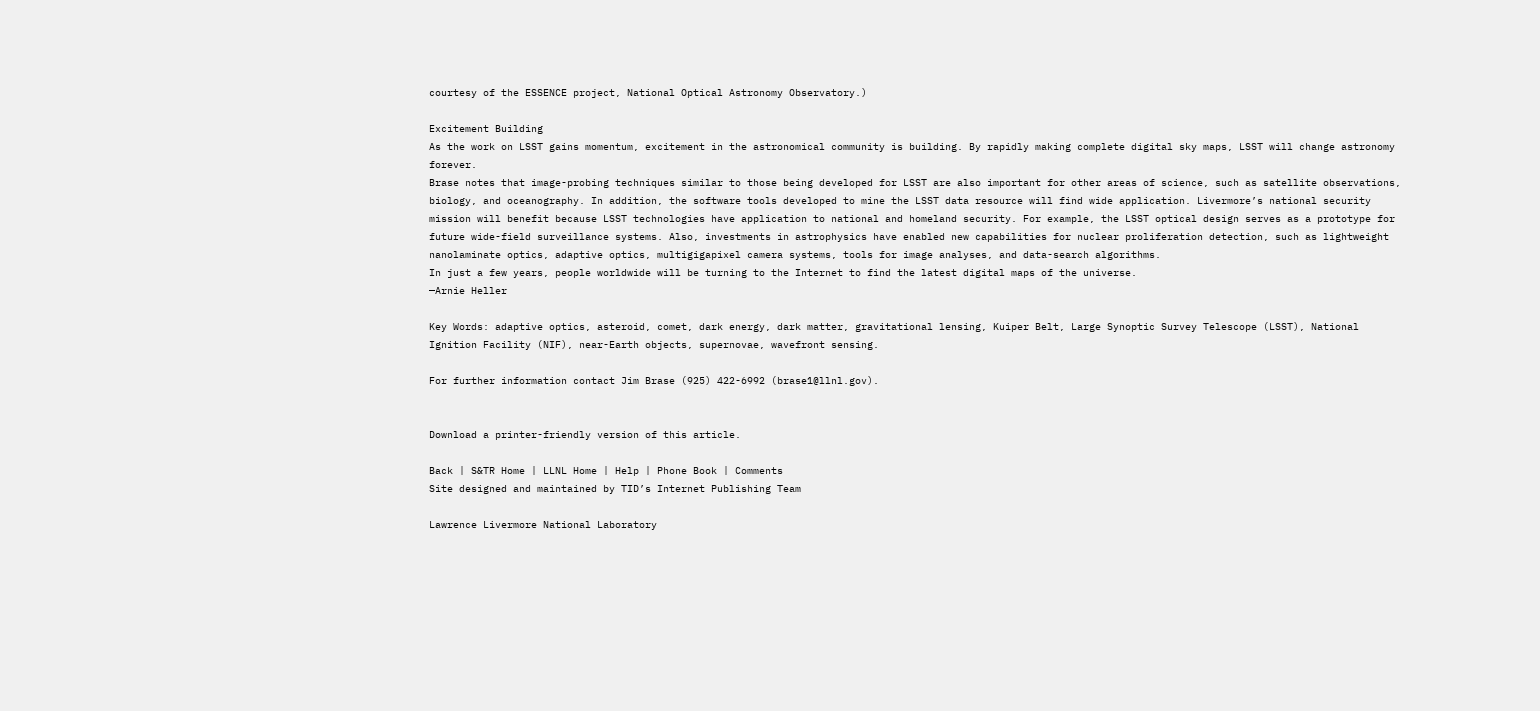courtesy of the ESSENCE project, National Optical Astronomy Observatory.)

Excitement Building
As the work on LSST gains momentum, excitement in the astronomical community is building. By rapidly making complete digital sky maps, LSST will change astronomy forever.
Brase notes that image-probing techniques similar to those being developed for LSST are also important for other areas of science, such as satellite observations, biology, and oceanography. In addition, the software tools developed to mine the LSST data resource will find wide application. Livermore’s national security mission will benefit because LSST technologies have application to national and homeland security. For example, the LSST optical design serves as a prototype for future wide-field surveillance systems. Also, investments in astrophysics have enabled new capabilities for nuclear proliferation detection, such as lightweight nanolaminate optics, adaptive optics, multigigapixel camera systems, tools for image analyses, and data-search algorithms.
In just a few years, people worldwide will be turning to the Internet to find the latest digital maps of the universe.
—Arnie Heller

Key Words: adaptive optics, asteroid, comet, dark energy, dark matter, gravitational lensing, Kuiper Belt, Large Synoptic Survey Telescope (LSST), National Ignition Facility (NIF), near-Earth objects, supernovae, wavefront sensing.

For further information contact Jim Brase (925) 422-6992 (brase1@llnl.gov).


Download a printer-friendly version of this article.

Back | S&TR Home | LLNL Home | Help | Phone Book | Comments
Site designed and maintained by TID’s Internet Publishing Team

Lawrence Livermore National Laboratory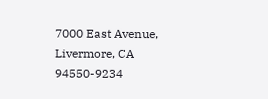7000 East Avenue, Livermore, CA 94550-9234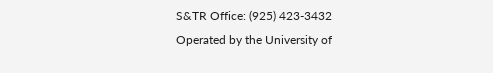S&TR Office: (925) 423-3432
Operated by the University of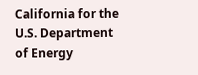California for the U.S. Department of Energy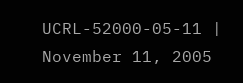UCRL-52000-05-11 | November 11, 2005